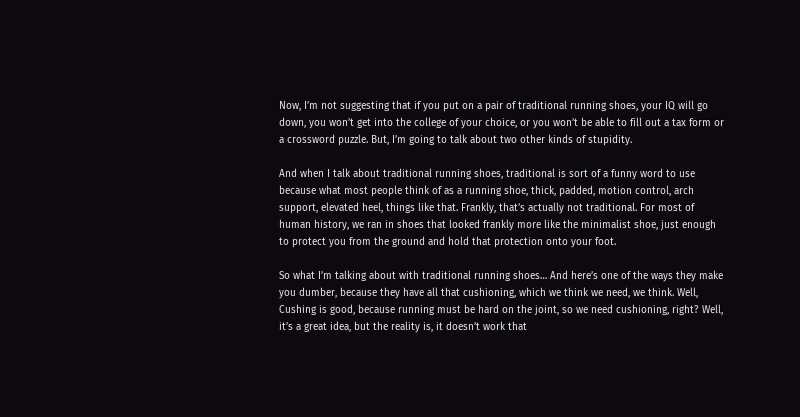Now, I’m not suggesting that if you put on a pair of traditional running shoes, your IQ will go down, you won’t get into the college of your choice, or you won’t be able to fill out a tax form or a crossword puzzle. But, I’m going to talk about two other kinds of stupidity.

And when I talk about traditional running shoes, traditional is sort of a funny word to use because what most people think of as a running shoe, thick, padded, motion control, arch support, elevated heel, things like that. Frankly, that’s actually not traditional. For most of human history, we ran in shoes that looked frankly more like the minimalist shoe, just enough to protect you from the ground and hold that protection onto your foot.

So what I’m talking about with traditional running shoes… And here’s one of the ways they make you dumber, because they have all that cushioning, which we think we need, we think. Well, Cushing is good, because running must be hard on the joint, so we need cushioning, right? Well, it’s a great idea, but the reality is, it doesn’t work that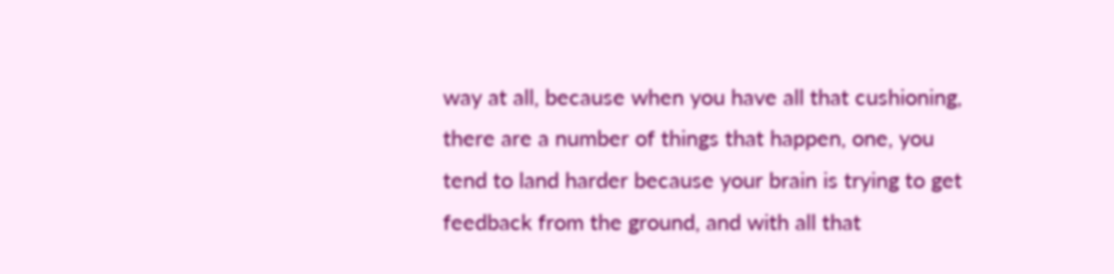way at all, because when you have all that cushioning, there are a number of things that happen, one, you tend to land harder because your brain is trying to get feedback from the ground, and with all that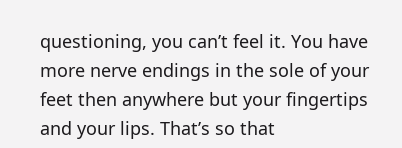questioning, you can’t feel it. You have more nerve endings in the sole of your feet then anywhere but your fingertips and your lips. That’s so that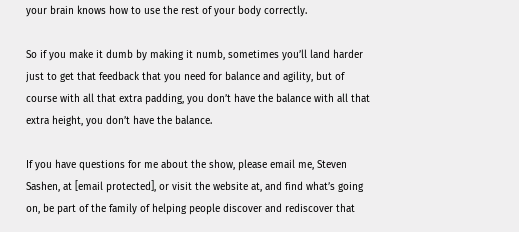your brain knows how to use the rest of your body correctly.

So if you make it dumb by making it numb, sometimes you’ll land harder just to get that feedback that you need for balance and agility, but of course with all that extra padding, you don’t have the balance with all that extra height, you don’t have the balance.

If you have questions for me about the show, please email me, Steven Sashen, at [email protected], or visit the website at, and find what’s going on, be part of the family of helping people discover and rediscover that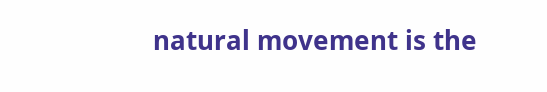natural movement is the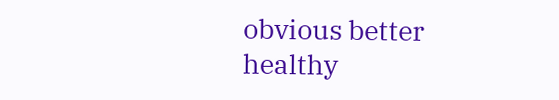obvious better healthy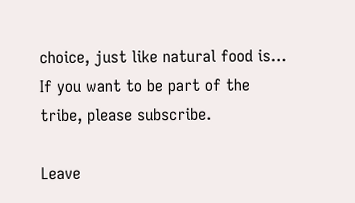choice, just like natural food is… If you want to be part of the tribe, please subscribe.

Leave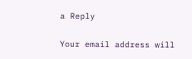a Reply

Your email address will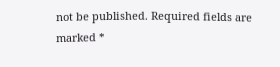not be published. Required fields are marked *